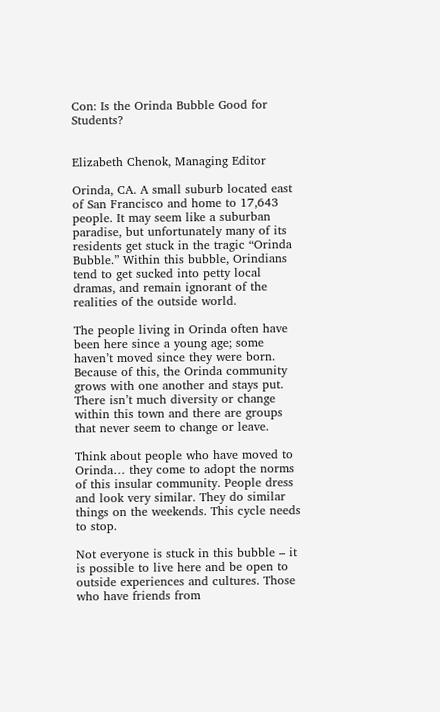Con: Is the Orinda Bubble Good for Students?


Elizabeth Chenok, Managing Editor

Orinda, CA. A small suburb located east of San Francisco and home to 17,643 people. It may seem like a suburban paradise, but unfortunately many of its residents get stuck in the tragic “Orinda Bubble.” Within this bubble, Orindians tend to get sucked into petty local dramas, and remain ignorant of the realities of the outside world.

The people living in Orinda often have been here since a young age; some haven’t moved since they were born. Because of this, the Orinda community grows with one another and stays put. There isn’t much diversity or change within this town and there are groups that never seem to change or leave.

Think about people who have moved to Orinda… they come to adopt the norms of this insular community. People dress and look very similar. They do similar things on the weekends. This cycle needs to stop.

Not everyone is stuck in this bubble – it is possible to live here and be open to outside experiences and cultures. Those who have friends from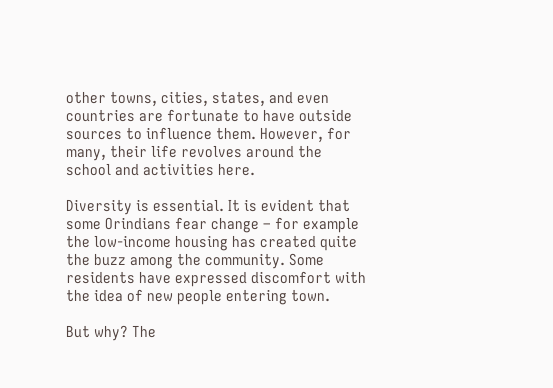other towns, cities, states, and even countries are fortunate to have outside sources to influence them. However, for many, their life revolves around the school and activities here.

Diversity is essential. It is evident that some Orindians fear change – for example the low-income housing has created quite the buzz among the community. Some residents have expressed discomfort with the idea of new people entering town.

But why? The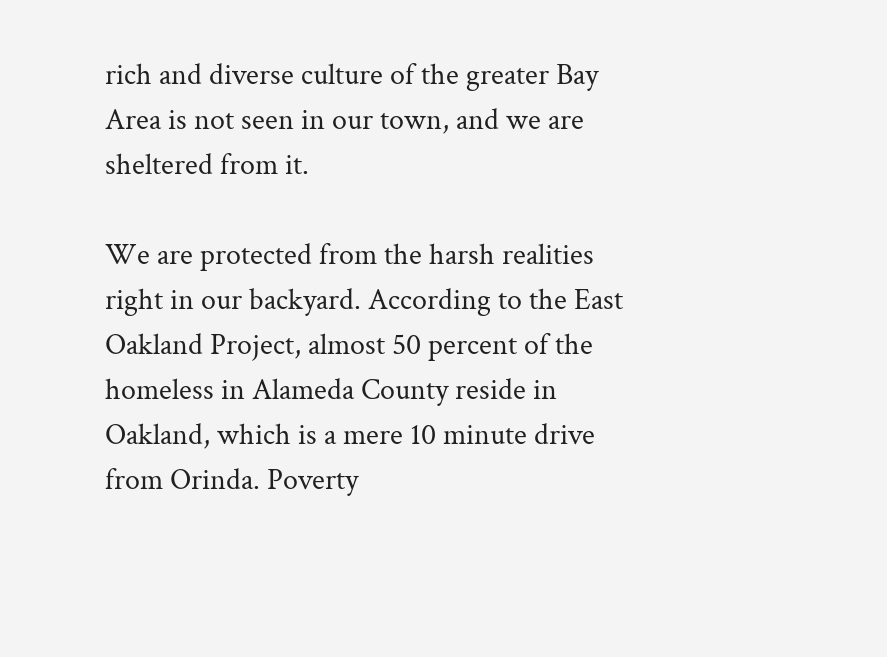rich and diverse culture of the greater Bay Area is not seen in our town, and we are sheltered from it.

We are protected from the harsh realities right in our backyard. According to the East Oakland Project, almost 50 percent of the homeless in Alameda County reside in Oakland, which is a mere 10 minute drive from Orinda. Poverty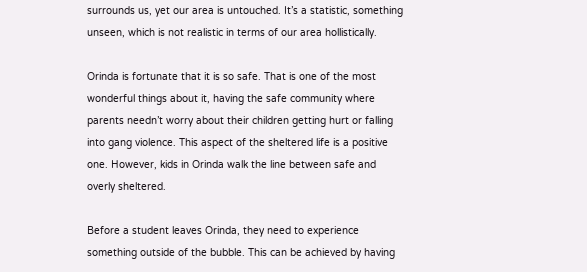surrounds us, yet our area is untouched. It’s a statistic, something unseen, which is not realistic in terms of our area hollistically.

Orinda is fortunate that it is so safe. That is one of the most wonderful things about it, having the safe community where parents needn’t worry about their children getting hurt or falling into gang violence. This aspect of the sheltered life is a positive one. However, kids in Orinda walk the line between safe and overly sheltered.

Before a student leaves Orinda, they need to experience something outside of the bubble. This can be achieved by having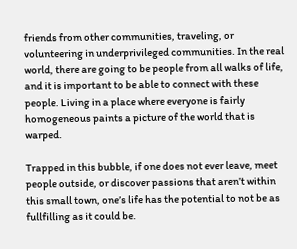friends from other communities, traveling, or volunteering in underprivileged communities. In the real world, there are going to be people from all walks of life, and it is important to be able to connect with these people. Living in a place where everyone is fairly homogeneous paints a picture of the world that is warped.

Trapped in this bubble, if one does not ever leave, meet people outside, or discover passions that aren’t within this small town, one’s life has the potential to not be as fullfilling as it could be.